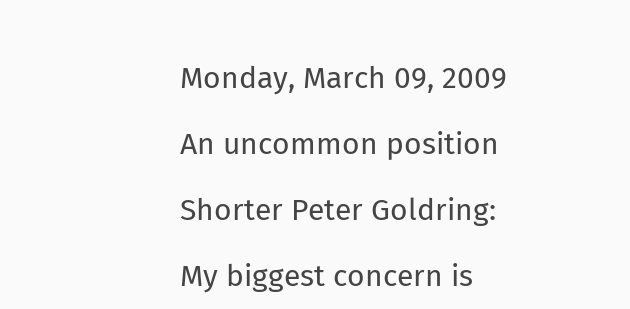Monday, March 09, 2009

An uncommon position

Shorter Peter Goldring:

My biggest concern is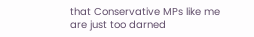that Conservative MPs like me are just too darned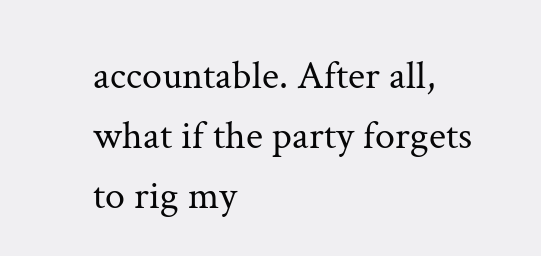accountable. After all, what if the party forgets to rig my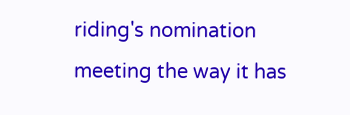riding's nomination meeting the way it has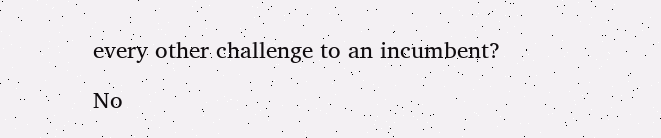every other challenge to an incumbent?

No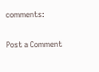comments:

Post a Comment